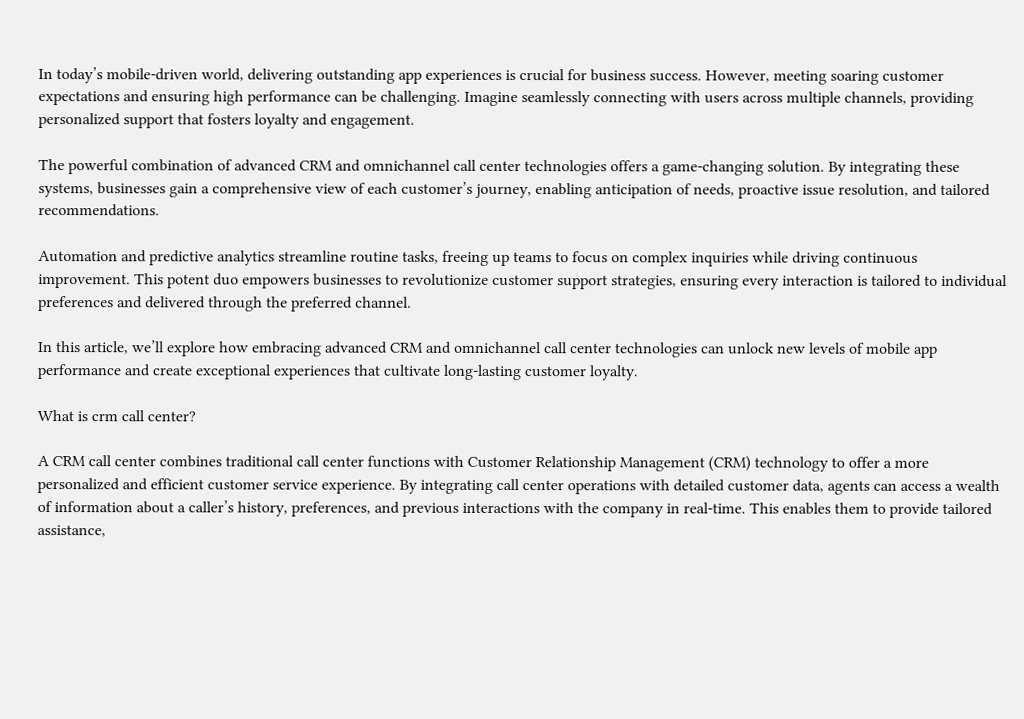In today’s mobile-driven world, delivering outstanding app experiences is crucial for business success. However, meeting soaring customer expectations and ensuring high performance can be challenging. Imagine seamlessly connecting with users across multiple channels, providing personalized support that fosters loyalty and engagement.

The powerful combination of advanced CRM and omnichannel call center technologies offers a game-changing solution. By integrating these systems, businesses gain a comprehensive view of each customer’s journey, enabling anticipation of needs, proactive issue resolution, and tailored recommendations.

Automation and predictive analytics streamline routine tasks, freeing up teams to focus on complex inquiries while driving continuous improvement. This potent duo empowers businesses to revolutionize customer support strategies, ensuring every interaction is tailored to individual preferences and delivered through the preferred channel.

In this article, we’ll explore how embracing advanced CRM and omnichannel call center technologies can unlock new levels of mobile app performance and create exceptional experiences that cultivate long-lasting customer loyalty.

What is crm call center?

A CRM call center combines traditional call center functions with Customer Relationship Management (CRM) technology to offer a more personalized and efficient customer service experience. By integrating call center operations with detailed customer data, agents can access a wealth of information about a caller’s history, preferences, and previous interactions with the company in real-time. This enables them to provide tailored assistance,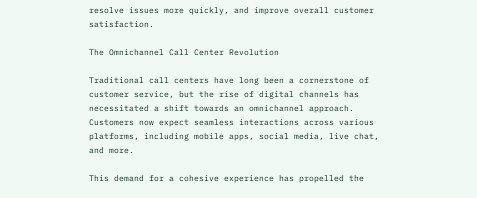resolve issues more quickly, and improve overall customer satisfaction.

The Omnichannel Call Center Revolution

Traditional call centers have long been a cornerstone of customer service, but the rise of digital channels has necessitated a shift towards an omnichannel approach. Customers now expect seamless interactions across various platforms, including mobile apps, social media, live chat, and more.

This demand for a cohesive experience has propelled the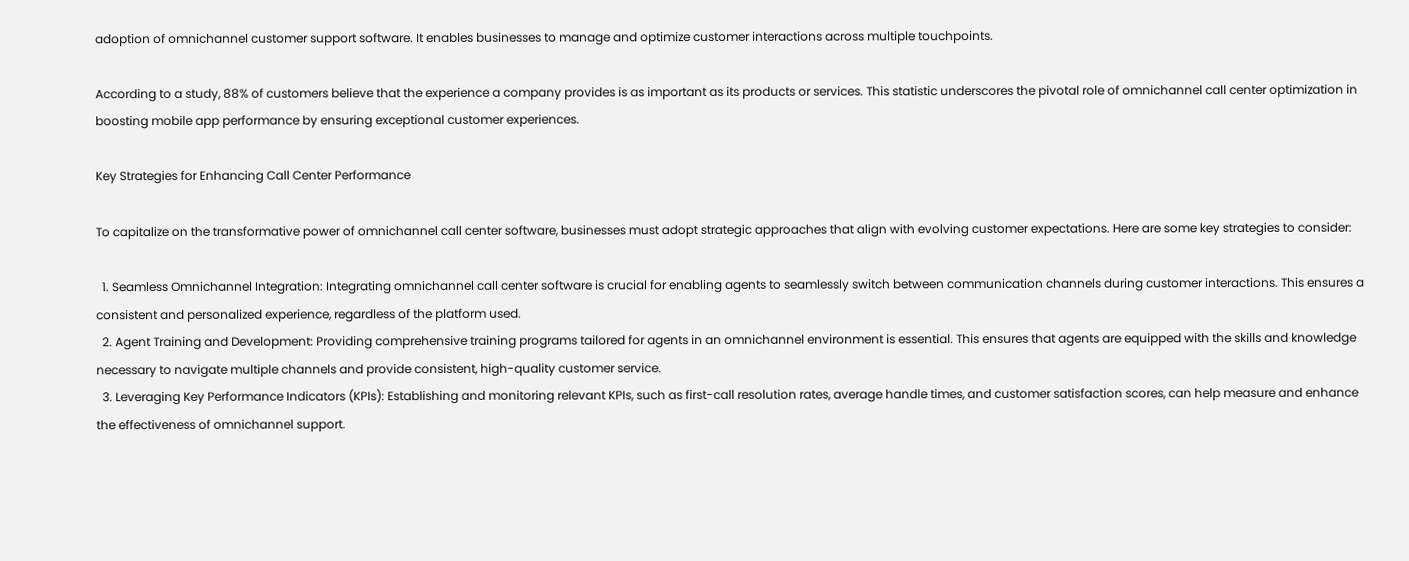adoption of omnichannel customer support software. It enables businesses to manage and optimize customer interactions across multiple touchpoints.

According to a study, 88% of customers believe that the experience a company provides is as important as its products or services. This statistic underscores the pivotal role of omnichannel call center optimization in boosting mobile app performance by ensuring exceptional customer experiences.

Key Strategies for Enhancing Call Center Performance

To capitalize on the transformative power of omnichannel call center software, businesses must adopt strategic approaches that align with evolving customer expectations. Here are some key strategies to consider:

  1. Seamless Omnichannel Integration: Integrating omnichannel call center software is crucial for enabling agents to seamlessly switch between communication channels during customer interactions. This ensures a consistent and personalized experience, regardless of the platform used.
  2. Agent Training and Development: Providing comprehensive training programs tailored for agents in an omnichannel environment is essential. This ensures that agents are equipped with the skills and knowledge necessary to navigate multiple channels and provide consistent, high-quality customer service.
  3. Leveraging Key Performance Indicators (KPIs): Establishing and monitoring relevant KPIs, such as first-call resolution rates, average handle times, and customer satisfaction scores, can help measure and enhance the effectiveness of omnichannel support.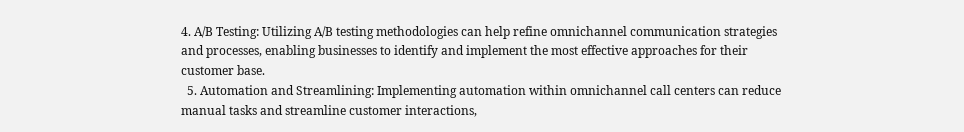4. A/B Testing: Utilizing A/B testing methodologies can help refine omnichannel communication strategies and processes, enabling businesses to identify and implement the most effective approaches for their customer base.
  5. Automation and Streamlining: Implementing automation within omnichannel call centers can reduce manual tasks and streamline customer interactions,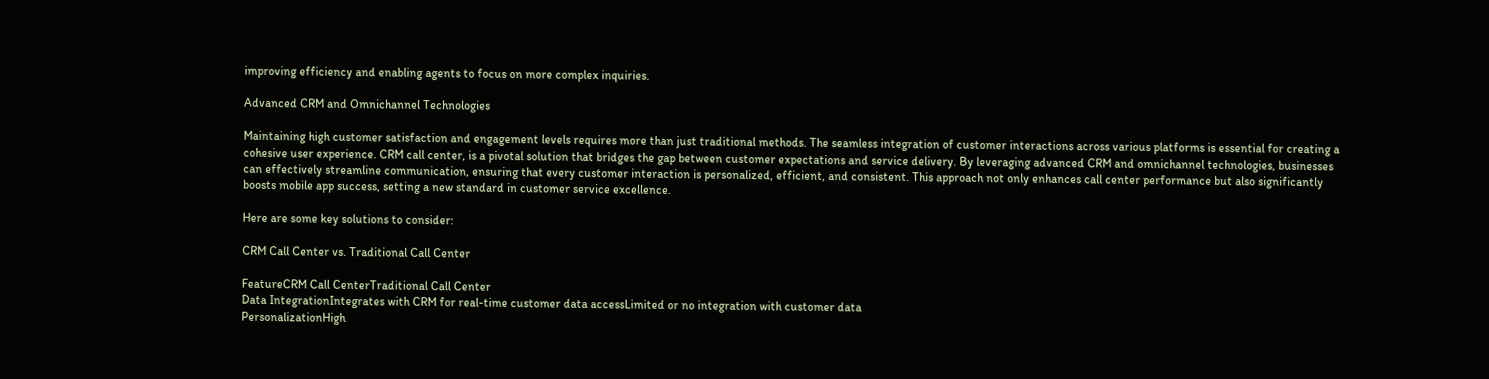improving efficiency and enabling agents to focus on more complex inquiries.

Advanced CRM and Omnichannel Technologies

Maintaining high customer satisfaction and engagement levels requires more than just traditional methods. The seamless integration of customer interactions across various platforms is essential for creating a cohesive user experience. CRM call center, is a pivotal solution that bridges the gap between customer expectations and service delivery. By leveraging advanced CRM and omnichannel technologies, businesses can effectively streamline communication, ensuring that every customer interaction is personalized, efficient, and consistent. This approach not only enhances call center performance but also significantly boosts mobile app success, setting a new standard in customer service excellence.

Here are some key solutions to consider:

CRM Call Center vs. Traditional Call Center

FeatureCRM Call CenterTraditional Call Center
Data IntegrationIntegrates with CRM for real-time customer data accessLimited or no integration with customer data
PersonalizationHigh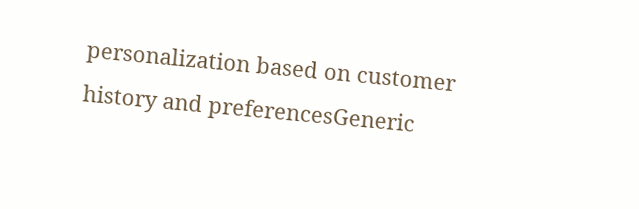personalization based on customer history and preferencesGeneric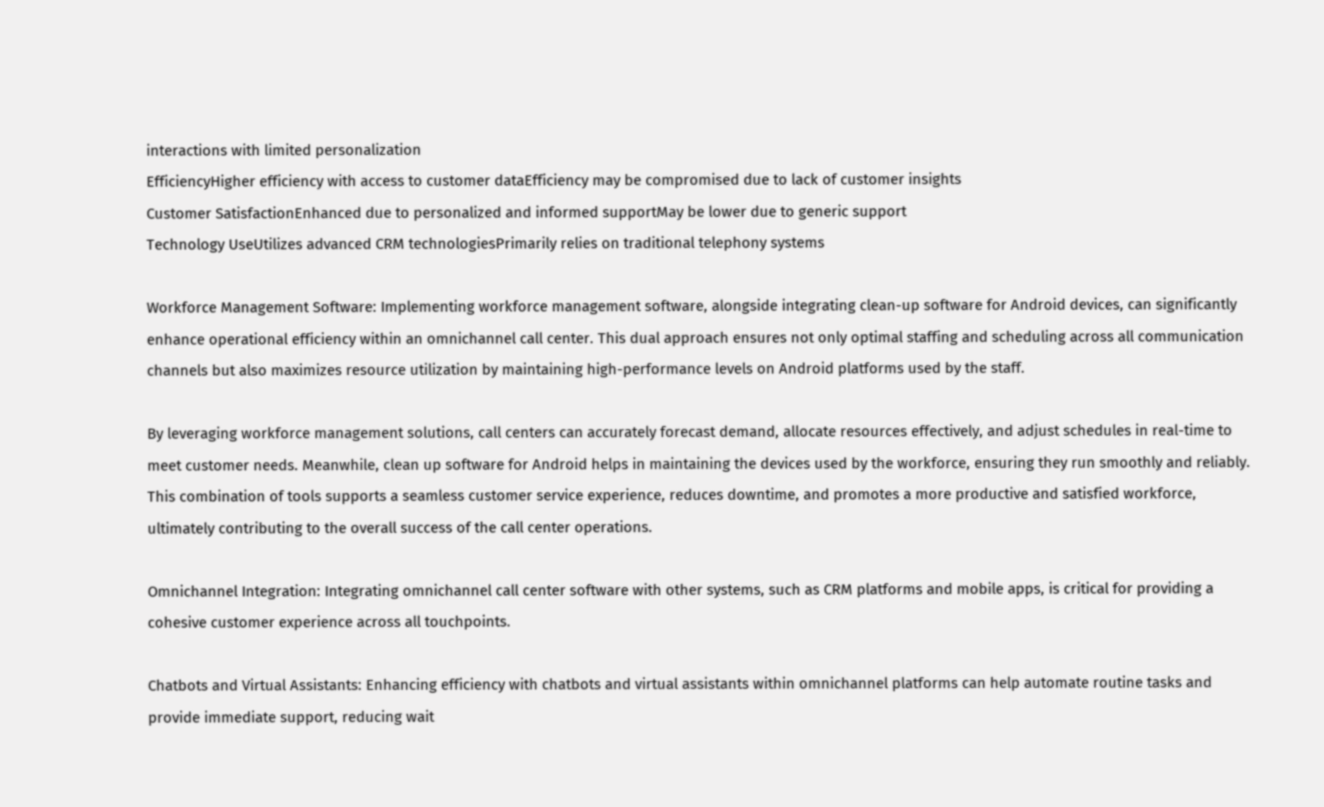interactions with limited personalization
EfficiencyHigher efficiency with access to customer dataEfficiency may be compromised due to lack of customer insights
Customer SatisfactionEnhanced due to personalized and informed supportMay be lower due to generic support
Technology UseUtilizes advanced CRM technologiesPrimarily relies on traditional telephony systems

Workforce Management Software: Implementing workforce management software, alongside integrating clean-up software for Android devices, can significantly enhance operational efficiency within an omnichannel call center. This dual approach ensures not only optimal staffing and scheduling across all communication channels but also maximizes resource utilization by maintaining high-performance levels on Android platforms used by the staff.

By leveraging workforce management solutions, call centers can accurately forecast demand, allocate resources effectively, and adjust schedules in real-time to meet customer needs. Meanwhile, clean up software for Android helps in maintaining the devices used by the workforce, ensuring they run smoothly and reliably. This combination of tools supports a seamless customer service experience, reduces downtime, and promotes a more productive and satisfied workforce, ultimately contributing to the overall success of the call center operations.

Omnichannel Integration: Integrating omnichannel call center software with other systems, such as CRM platforms and mobile apps, is critical for providing a cohesive customer experience across all touchpoints.

Chatbots and Virtual Assistants: Enhancing efficiency with chatbots and virtual assistants within omnichannel platforms can help automate routine tasks and provide immediate support, reducing wait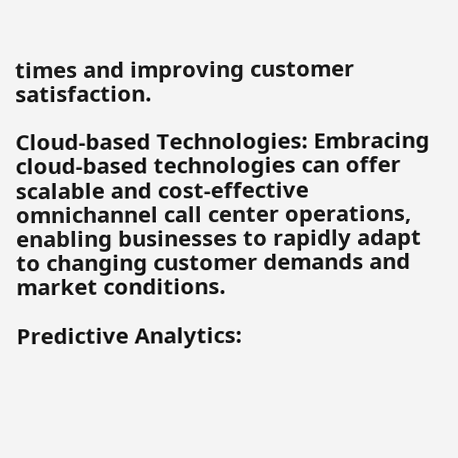times and improving customer satisfaction.

Cloud-based Technologies: Embracing cloud-based technologies can offer scalable and cost-effective omnichannel call center operations, enabling businesses to rapidly adapt to changing customer demands and market conditions.

Predictive Analytics: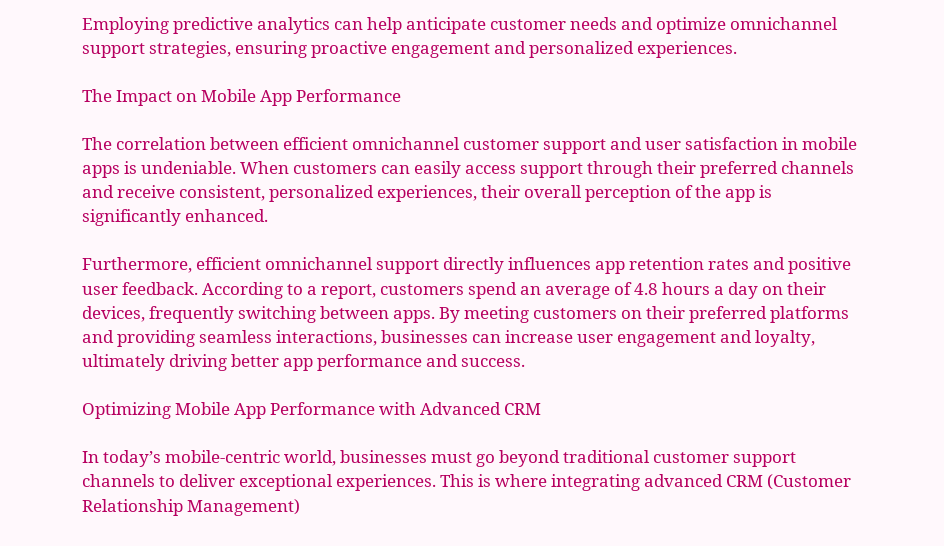Employing predictive analytics can help anticipate customer needs and optimize omnichannel support strategies, ensuring proactive engagement and personalized experiences.

The Impact on Mobile App Performance

The correlation between efficient omnichannel customer support and user satisfaction in mobile apps is undeniable. When customers can easily access support through their preferred channels and receive consistent, personalized experiences, their overall perception of the app is significantly enhanced.

Furthermore, efficient omnichannel support directly influences app retention rates and positive user feedback. According to a report, customers spend an average of 4.8 hours a day on their devices, frequently switching between apps. By meeting customers on their preferred platforms and providing seamless interactions, businesses can increase user engagement and loyalty, ultimately driving better app performance and success.

Optimizing Mobile App Performance with Advanced CRM

In today’s mobile-centric world, businesses must go beyond traditional customer support channels to deliver exceptional experiences. This is where integrating advanced CRM (Customer Relationship Management)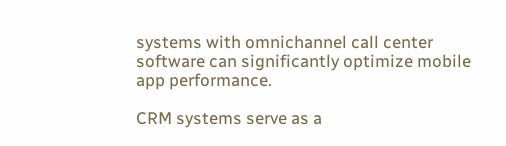systems with omnichannel call center software can significantly optimize mobile app performance.

CRM systems serve as a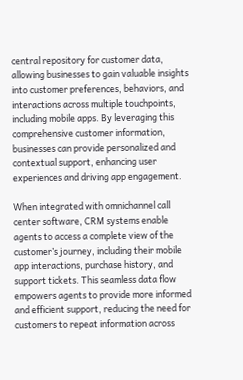central repository for customer data, allowing businesses to gain valuable insights into customer preferences, behaviors, and interactions across multiple touchpoints, including mobile apps. By leveraging this comprehensive customer information, businesses can provide personalized and contextual support, enhancing user experiences and driving app engagement.

When integrated with omnichannel call center software, CRM systems enable agents to access a complete view of the customer’s journey, including their mobile app interactions, purchase history, and support tickets. This seamless data flow empowers agents to provide more informed and efficient support, reducing the need for customers to repeat information across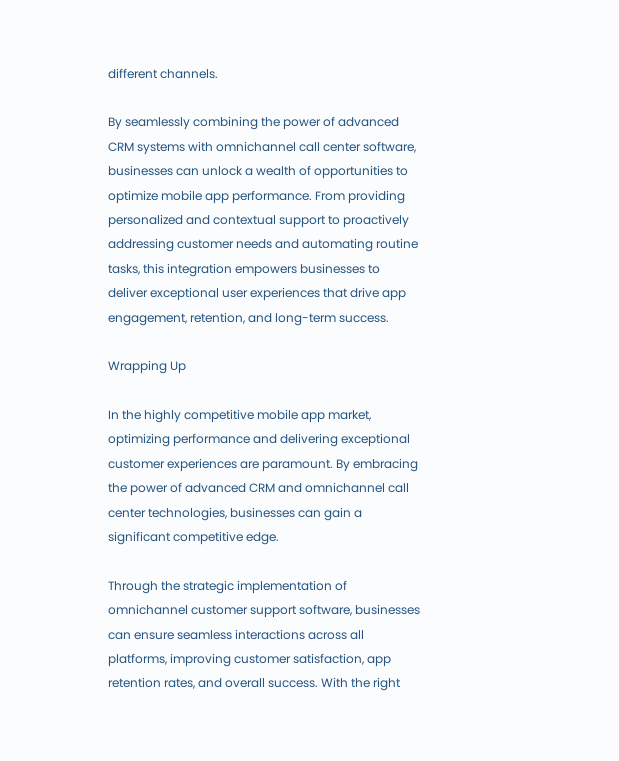different channels.

By seamlessly combining the power of advanced CRM systems with omnichannel call center software, businesses can unlock a wealth of opportunities to optimize mobile app performance. From providing personalized and contextual support to proactively addressing customer needs and automating routine tasks, this integration empowers businesses to deliver exceptional user experiences that drive app engagement, retention, and long-term success.

Wrapping Up

In the highly competitive mobile app market, optimizing performance and delivering exceptional customer experiences are paramount. By embracing the power of advanced CRM and omnichannel call center technologies, businesses can gain a significant competitive edge.

Through the strategic implementation of omnichannel customer support software, businesses can ensure seamless interactions across all platforms, improving customer satisfaction, app retention rates, and overall success. With the right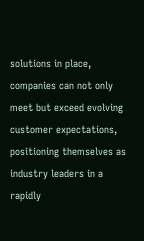solutions in place, companies can not only meet but exceed evolving customer expectations, positioning themselves as industry leaders in a rapidly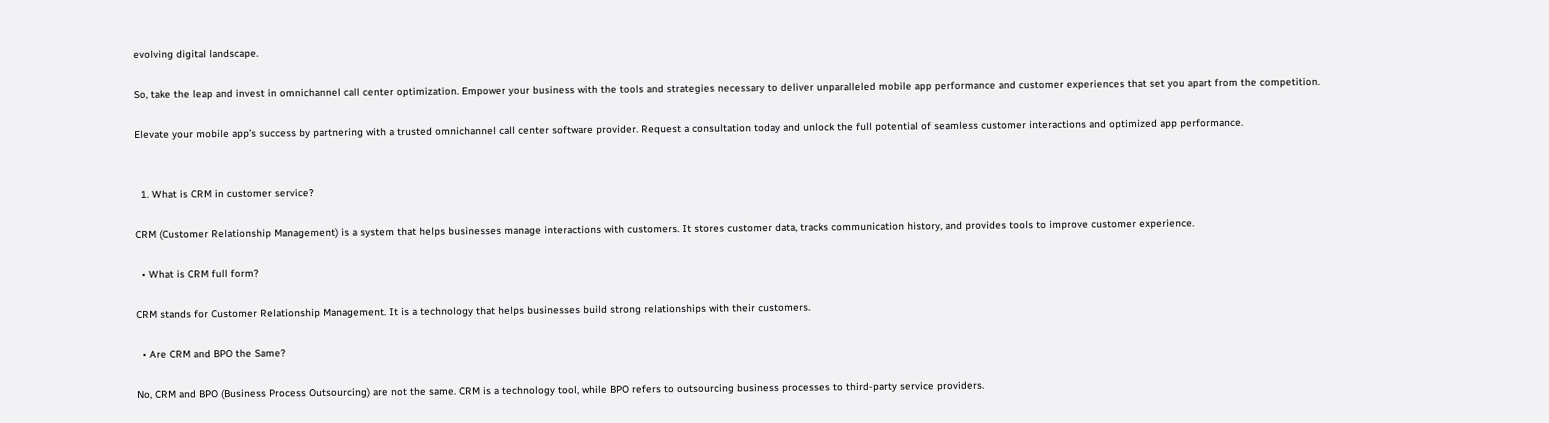evolving digital landscape.

So, take the leap and invest in omnichannel call center optimization. Empower your business with the tools and strategies necessary to deliver unparalleled mobile app performance and customer experiences that set you apart from the competition.

Elevate your mobile app’s success by partnering with a trusted omnichannel call center software provider. Request a consultation today and unlock the full potential of seamless customer interactions and optimized app performance.


  1. What is CRM in customer service?

CRM (Customer Relationship Management) is a system that helps businesses manage interactions with customers. It stores customer data, tracks communication history, and provides tools to improve customer experience.

  • What is CRM full form?

CRM stands for Customer Relationship Management. It is a technology that helps businesses build strong relationships with their customers.

  • Are CRM and BPO the Same?

No, CRM and BPO (Business Process Outsourcing) are not the same. CRM is a technology tool, while BPO refers to outsourcing business processes to third-party service providers.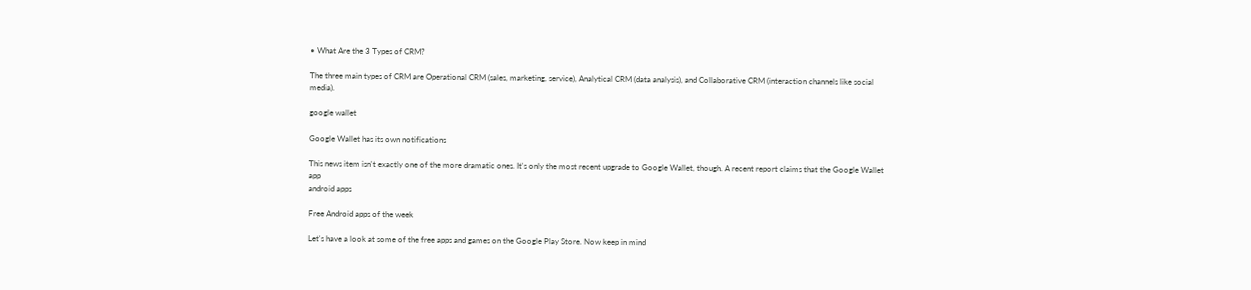• What Are the 3 Types of CRM?

The three main types of CRM are Operational CRM (sales, marketing, service), Analytical CRM (data analysis), and Collaborative CRM (interaction channels like social media).

google wallet

Google Wallet has its own notifications

This news item isn't exactly one of the more dramatic ones. It's only the most recent upgrade to Google Wallet, though. A recent report claims that the Google Wallet app
android apps

Free Android apps of the week

Let's have a look at some of the free apps and games on the Google Play Store. Now keep in mind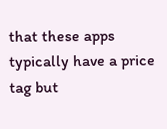that these apps typically have a price tag but